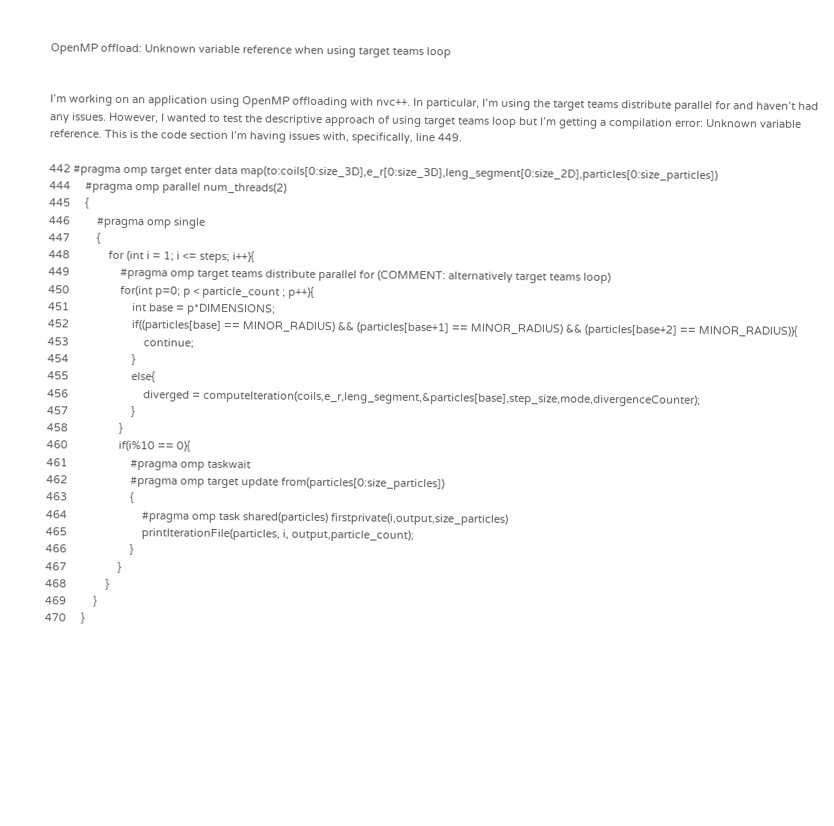OpenMP offload: Unknown variable reference when using target teams loop


I’m working on an application using OpenMP offloading with nvc++. In particular, I’m using the target teams distribute parallel for and haven’t had any issues. However, I wanted to test the descriptive approach of using target teams loop but I’m getting a compilation error: Unknown variable reference. This is the code section I’m having issues with, specifically, line 449.

442 #pragma omp target enter data map(to:coils[0:size_3D],e_r[0:size_3D],leng_segment[0:size_2D],particles[0:size_particles])
444     #pragma omp parallel num_threads(2)
445     {
446         #pragma omp single
447         {
448             for (int i = 1; i <= steps; i++){
449                 #pragma omp target teams distribute parallel for (COMMENT: alternatively target teams loop)
450                 for(int p=0; p < particle_count ; p++){
451                     int base = p*DIMENSIONS;
452                     if((particles[base] == MINOR_RADIUS) && (particles[base+1] == MINOR_RADIUS) && (particles[base+2] == MINOR_RADIUS)){
453                         continue;
454                     }
455                     else{
456                         diverged = computeIteration(coils,e_r,leng_segment,&particles[base],step_size,mode,divergenceCounter);
457                     }
458                 }
460                 if(i%10 == 0){
461                     #pragma omp taskwait
462                     #pragma omp target update from(particles[0:size_particles])
463                     {
464                         #pragma omp task shared(particles) firstprivate(i,output,size_particles)
465                         printIterationFile(particles, i, output,particle_count);
466                     }
467                 }
468             }
469         }
470     }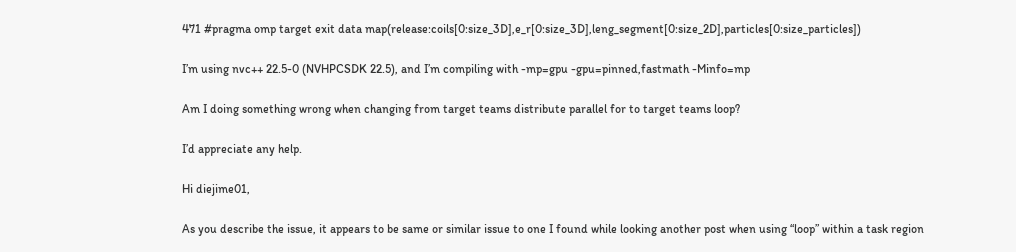471 #pragma omp target exit data map(release:coils[0:size_3D],e_r[0:size_3D],leng_segment[0:size_2D],particles[0:size_particles])

I’m using nvc++ 22.5-0 (NVHPCSDK 22.5), and I’m compiling with -mp=gpu -gpu=pinned,fastmath -Minfo=mp

Am I doing something wrong when changing from target teams distribute parallel for to target teams loop?

I’d appreciate any help.

Hi diejime01,

As you describe the issue, it appears to be same or similar issue to one I found while looking another post when using “loop” within a task region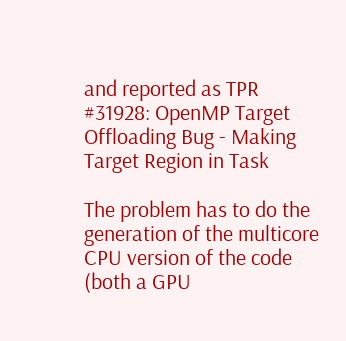and reported as TPR #31928: OpenMP Target Offloading Bug - Making Target Region in Task

The problem has to do the generation of the multicore CPU version of the code (both a GPU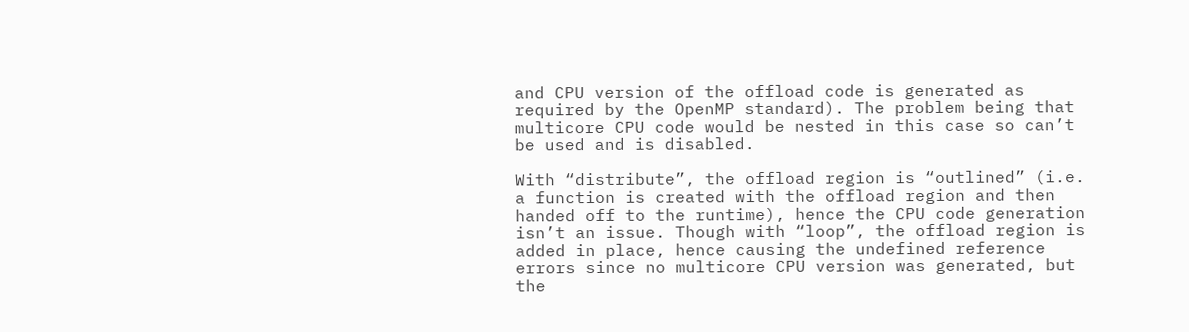and CPU version of the offload code is generated as required by the OpenMP standard). The problem being that multicore CPU code would be nested in this case so can’t be used and is disabled.

With “distribute”, the offload region is “outlined” (i.e. a function is created with the offload region and then handed off to the runtime), hence the CPU code generation isn’t an issue. Though with “loop”, the offload region is added in place, hence causing the undefined reference errors since no multicore CPU version was generated, but the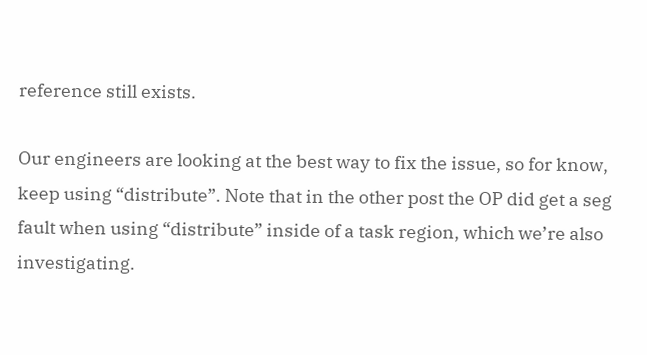reference still exists.

Our engineers are looking at the best way to fix the issue, so for know, keep using “distribute”. Note that in the other post the OP did get a seg fault when using “distribute” inside of a task region, which we’re also investigating.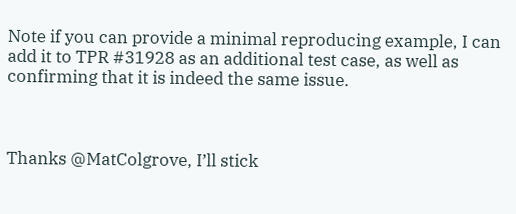Note if you can provide a minimal reproducing example, I can add it to TPR #31928 as an additional test case, as well as confirming that it is indeed the same issue.



Thanks @MatColgrove, I’ll stick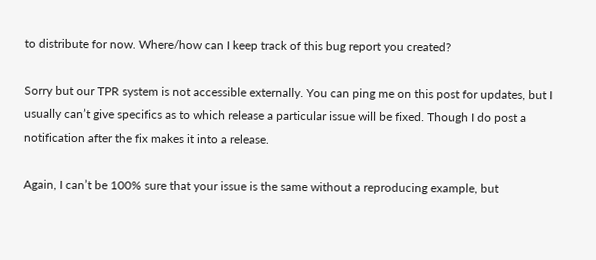to distribute for now. Where/how can I keep track of this bug report you created?

Sorry but our TPR system is not accessible externally. You can ping me on this post for updates, but I usually can’t give specifics as to which release a particular issue will be fixed. Though I do post a notification after the fix makes it into a release.

Again, I can’t be 100% sure that your issue is the same without a reproducing example, but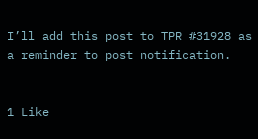I’ll add this post to TPR #31928 as a reminder to post notification.


1 Like